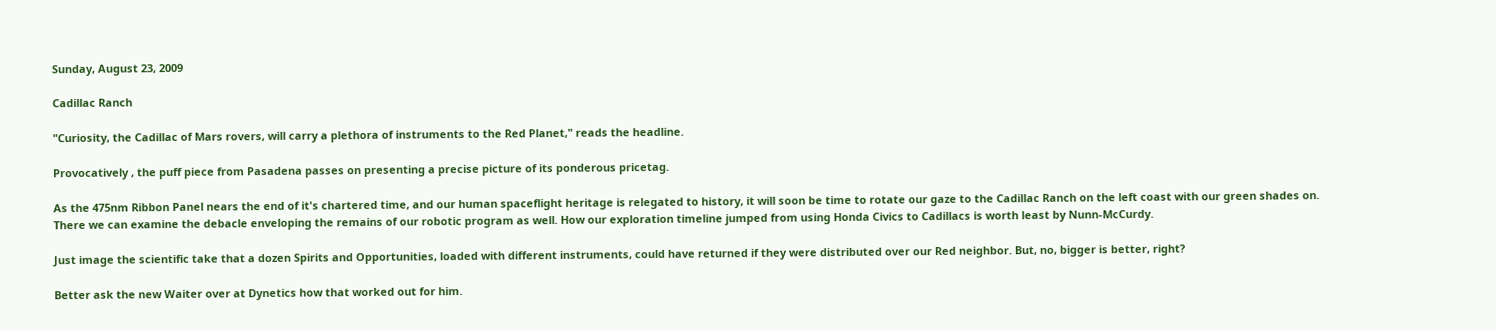Sunday, August 23, 2009

Cadillac Ranch

"Curiosity, the Cadillac of Mars rovers, will carry a plethora of instruments to the Red Planet," reads the headline.

Provocatively , the puff piece from Pasadena passes on presenting a precise picture of its ponderous pricetag.

As the 475nm Ribbon Panel nears the end of it's chartered time, and our human spaceflight heritage is relegated to history, it will soon be time to rotate our gaze to the Cadillac Ranch on the left coast with our green shades on. There we can examine the debacle enveloping the remains of our robotic program as well. How our exploration timeline jumped from using Honda Civics to Cadillacs is worth least by Nunn-McCurdy.

Just image the scientific take that a dozen Spirits and Opportunities, loaded with different instruments, could have returned if they were distributed over our Red neighbor. But, no, bigger is better, right?

Better ask the new Waiter over at Dynetics how that worked out for him.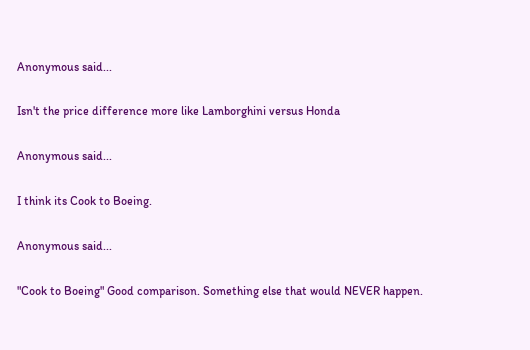Anonymous said...

Isn't the price difference more like Lamborghini versus Honda

Anonymous said...

I think its Cook to Boeing.

Anonymous said...

"Cook to Boeing" Good comparison. Something else that would NEVER happen.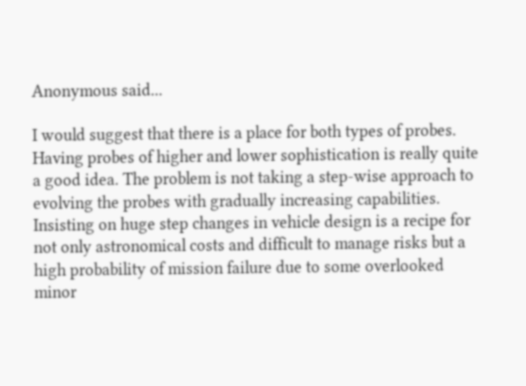Anonymous said...

I would suggest that there is a place for both types of probes. Having probes of higher and lower sophistication is really quite a good idea. The problem is not taking a step-wise approach to evolving the probes with gradually increasing capabilities. Insisting on huge step changes in vehicle design is a recipe for not only astronomical costs and difficult to manage risks but a high probability of mission failure due to some overlooked minor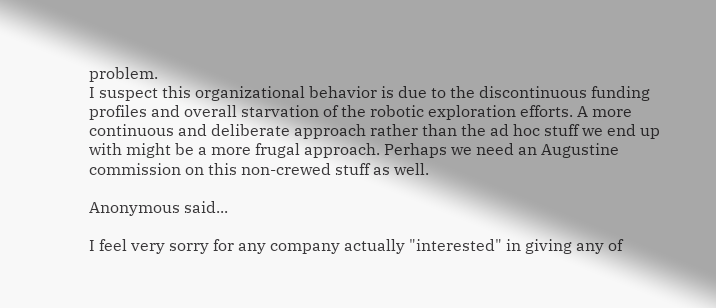problem.
I suspect this organizational behavior is due to the discontinuous funding profiles and overall starvation of the robotic exploration efforts. A more continuous and deliberate approach rather than the ad hoc stuff we end up with might be a more frugal approach. Perhaps we need an Augustine commission on this non-crewed stuff as well.

Anonymous said...

I feel very sorry for any company actually "interested" in giving any of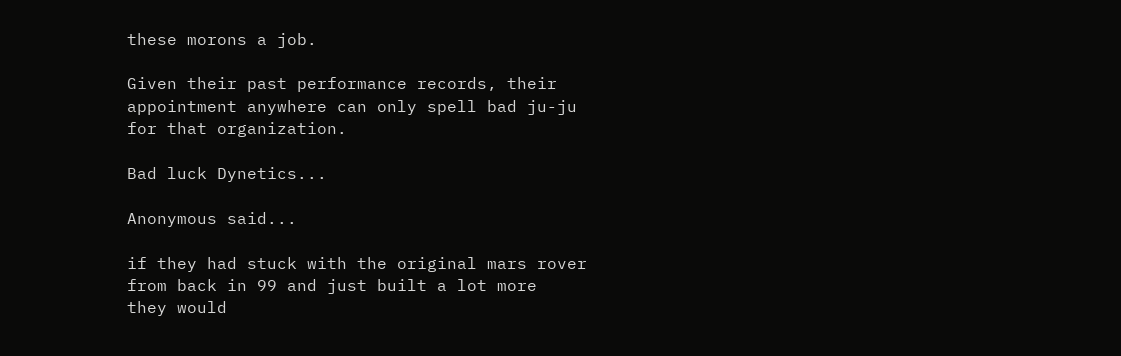these morons a job.

Given their past performance records, their appointment anywhere can only spell bad ju-ju for that organization.

Bad luck Dynetics...

Anonymous said...

if they had stuck with the original mars rover
from back in 99 and just built a lot more
they would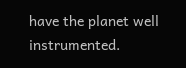have the planet well instrumented.